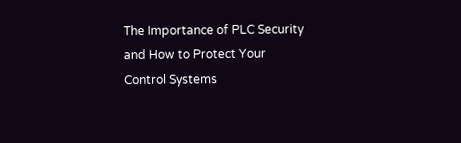The Importance of PLC Security and How to Protect Your Control Systems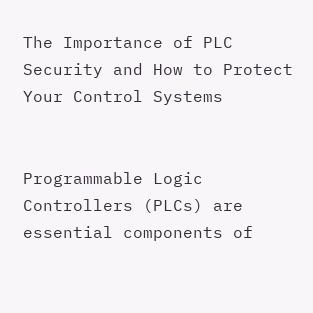The Importance of PLC Security and How to Protect Your Control Systems


Programmable Logic Controllers (PLCs) are essential components of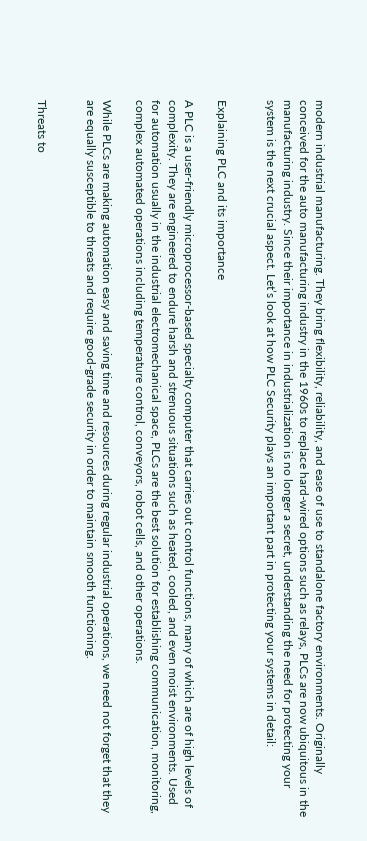modern industrial manufacturing. They bring flexibility, reliability, and ease of use to standalone factory environments. Originally conceived for the auto manufacturing industry in the 1960s to replace hard-wired options such as relays, PLCs are now ubiquitous in the manufacturing industry. Since their importance in industrialization is no longer a secret, understanding the need for protecting your system is the next crucial aspect. Let’s look at how PLC Security plays an important part in protecting your systems in detail:


Explaining PLC and its importance

A PLC is a user-friendly microprocessor-based specialty computer that carries out control functions, many of which are of high levels of complexity. They are engineered to endure harsh and strenuous situations such as heated, cooled, and even moist environments. Used for automation usually in the industrial electromechanical space, PLCs are the best solution for establishing communication, monitoring, complex automated operations including temperature control, conveyors, robot cells, and other operations.

While PLCs are making automation easy and saving time and resources during regular industrial operations, we need not forget that they are equally susceptible to threats and require good-grade security in order to maintain smooth functioning.


Threats to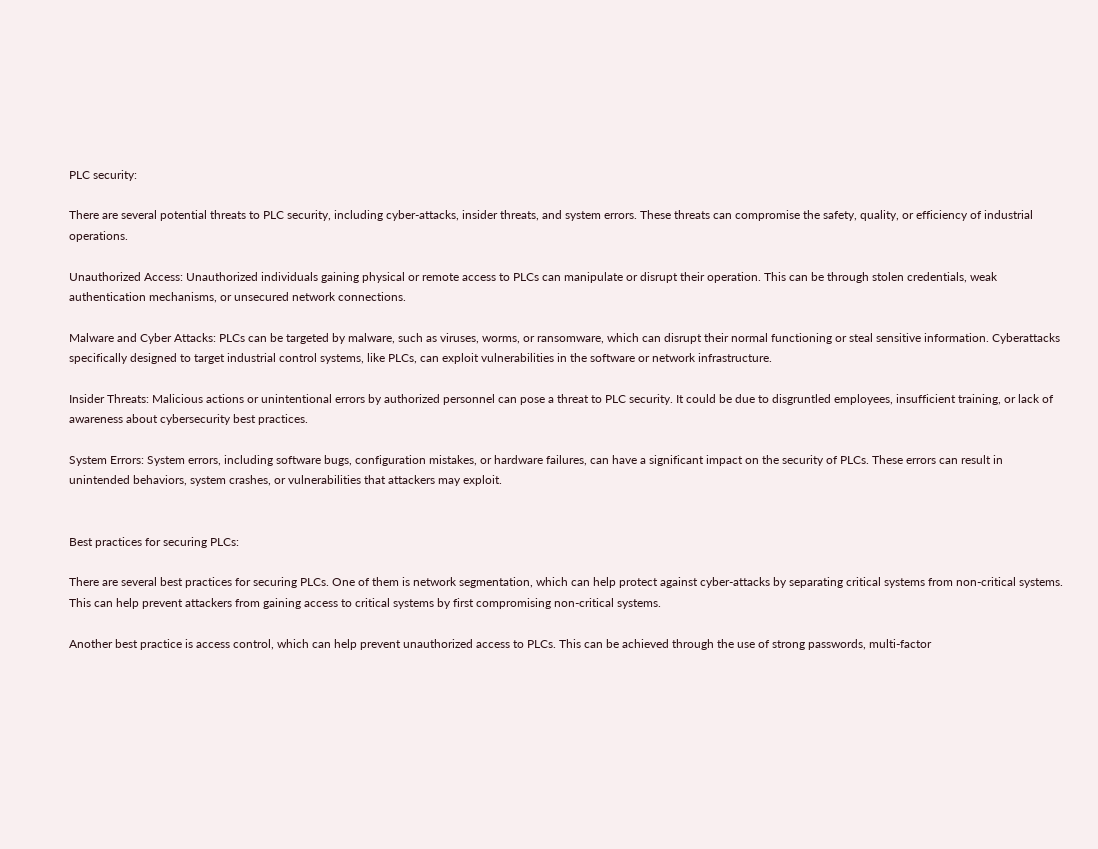PLC security:

There are several potential threats to PLC security, including cyber-attacks, insider threats, and system errors. These threats can compromise the safety, quality, or efficiency of industrial operations.

Unauthorized Access: Unauthorized individuals gaining physical or remote access to PLCs can manipulate or disrupt their operation. This can be through stolen credentials, weak authentication mechanisms, or unsecured network connections.

Malware and Cyber Attacks: PLCs can be targeted by malware, such as viruses, worms, or ransomware, which can disrupt their normal functioning or steal sensitive information. Cyberattacks specifically designed to target industrial control systems, like PLCs, can exploit vulnerabilities in the software or network infrastructure.

Insider Threats: Malicious actions or unintentional errors by authorized personnel can pose a threat to PLC security. It could be due to disgruntled employees, insufficient training, or lack of awareness about cybersecurity best practices.

System Errors: System errors, including software bugs, configuration mistakes, or hardware failures, can have a significant impact on the security of PLCs. These errors can result in unintended behaviors, system crashes, or vulnerabilities that attackers may exploit.


Best practices for securing PLCs:

There are several best practices for securing PLCs. One of them is network segmentation, which can help protect against cyber-attacks by separating critical systems from non-critical systems. This can help prevent attackers from gaining access to critical systems by first compromising non-critical systems.

Another best practice is access control, which can help prevent unauthorized access to PLCs. This can be achieved through the use of strong passwords, multi-factor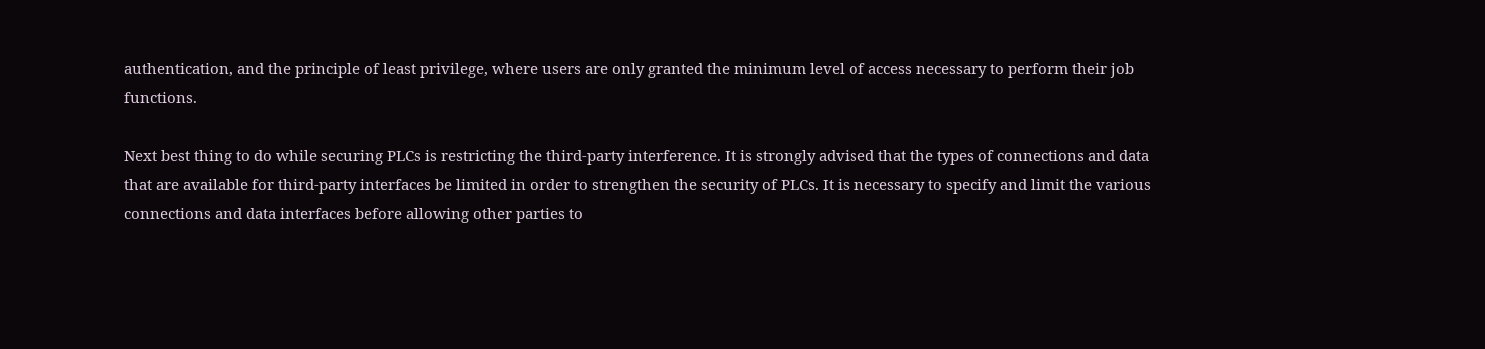authentication, and the principle of least privilege, where users are only granted the minimum level of access necessary to perform their job functions.

Next best thing to do while securing PLCs is restricting the third-party interference. It is strongly advised that the types of connections and data that are available for third-party interfaces be limited in order to strengthen the security of PLCs. It is necessary to specify and limit the various connections and data interfaces before allowing other parties to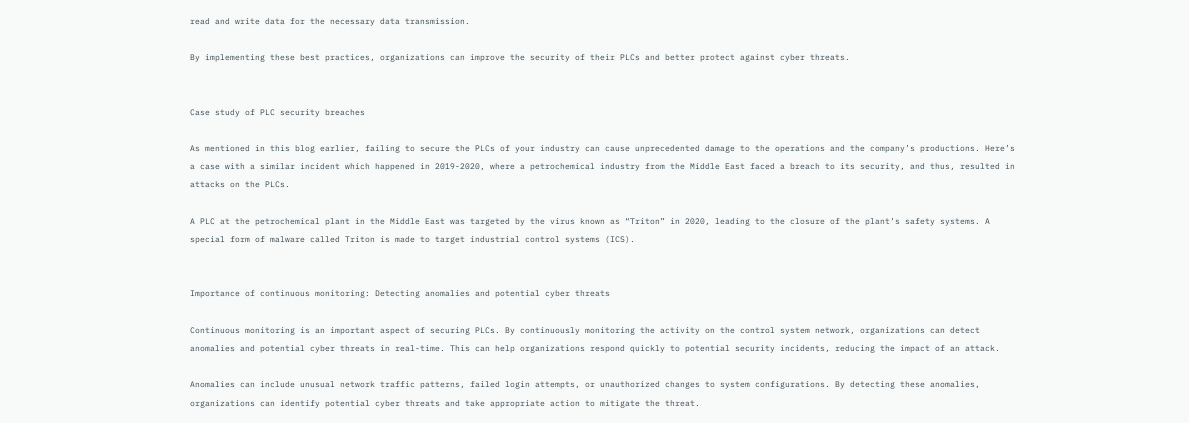read and write data for the necessary data transmission.

By implementing these best practices, organizations can improve the security of their PLCs and better protect against cyber threats.


Case study of PLC security breaches

As mentioned in this blog earlier, failing to secure the PLCs of your industry can cause unprecedented damage to the operations and the company’s productions. Here’s a case with a similar incident which happened in 2019-2020, where a petrochemical industry from the Middle East faced a breach to its security, and thus, resulted in attacks on the PLCs.

A PLC at the petrochemical plant in the Middle East was targeted by the virus known as “Triton” in 2020, leading to the closure of the plant’s safety systems. A special form of malware called Triton is made to target industrial control systems (ICS).


Importance of continuous monitoring: Detecting anomalies and potential cyber threats

Continuous monitoring is an important aspect of securing PLCs. By continuously monitoring the activity on the control system network, organizations can detect anomalies and potential cyber threats in real-time. This can help organizations respond quickly to potential security incidents, reducing the impact of an attack.

Anomalies can include unusual network traffic patterns, failed login attempts, or unauthorized changes to system configurations. By detecting these anomalies, organizations can identify potential cyber threats and take appropriate action to mitigate the threat.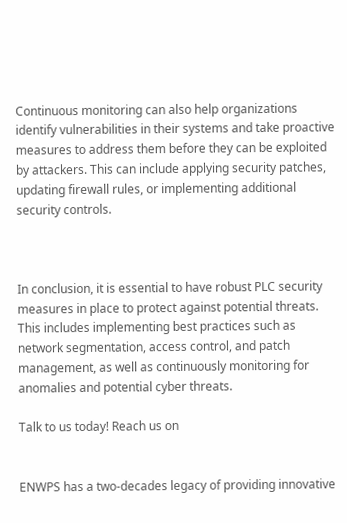Continuous monitoring can also help organizations identify vulnerabilities in their systems and take proactive measures to address them before they can be exploited by attackers. This can include applying security patches, updating firewall rules, or implementing additional security controls.



In conclusion, it is essential to have robust PLC security measures in place to protect against potential threats. This includes implementing best practices such as network segmentation, access control, and patch management, as well as continuously monitoring for anomalies and potential cyber threats.

Talk to us today! Reach us on


ENWPS has a two-decades legacy of providing innovative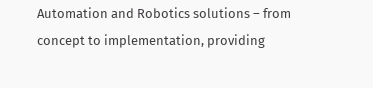Automation and Robotics solutions – from concept to implementation, providing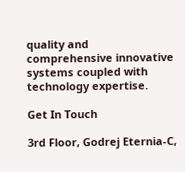quality and comprehensive innovative systems coupled with technology expertise.

Get In Touch

3rd Floor, Godrej Eternia-C,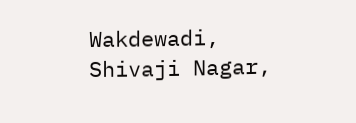Wakdewadi,
Shivaji Nagar,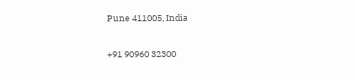Pune 411005, India

+91 90960 32300